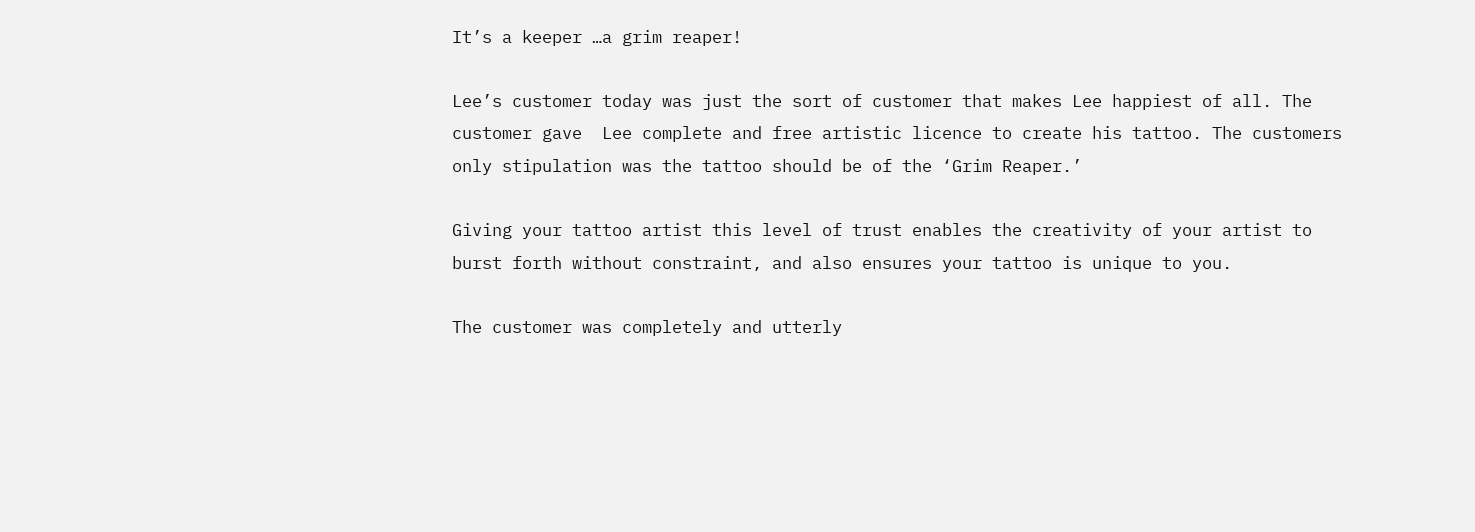It’s a keeper …a grim reaper!

Lee’s customer today was just the sort of customer that makes Lee happiest of all. The customer gave  Lee complete and free artistic licence to create his tattoo. The customers only stipulation was the tattoo should be of the ‘Grim Reaper.’

Giving your tattoo artist this level of trust enables the creativity of your artist to burst forth without constraint, and also ensures your tattoo is unique to you.

The customer was completely and utterly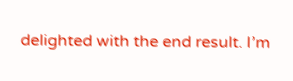delighted with the end result. I’m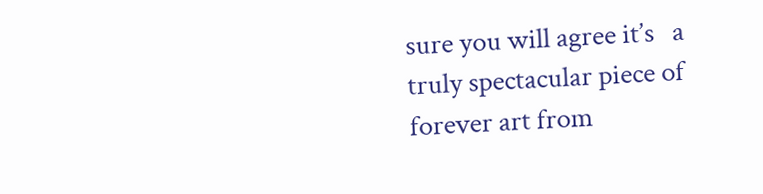sure you will agree it’s   a truly spectacular piece of forever art from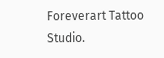Foreverart Tattoo Studio.